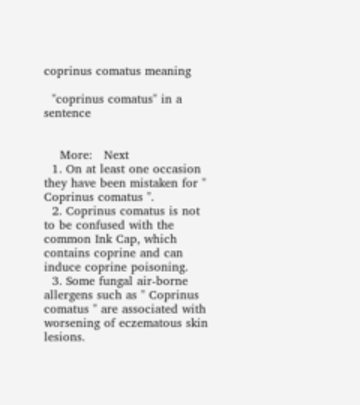coprinus comatus meaning

  "coprinus comatus" in a sentence


    More:   Next
  1. On at least one occasion they have been mistaken for " Coprinus comatus ".
  2. Coprinus comatus is not to be confused with the common Ink Cap, which contains coprine and can induce coprine poisoning.
  3. Some fungal air-borne allergens such as " Coprinus comatus " are associated with worsening of eczematous skin lesions.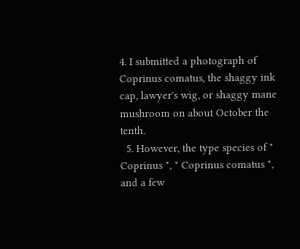4. I submitted a photograph of Coprinus comatus, the shaggy ink cap, lawyer's wig, or shaggy mane mushroom on about October the tenth.
  5. However, the type species of " Coprinus ", " Coprinus comatus ", and a few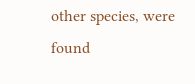other species, were found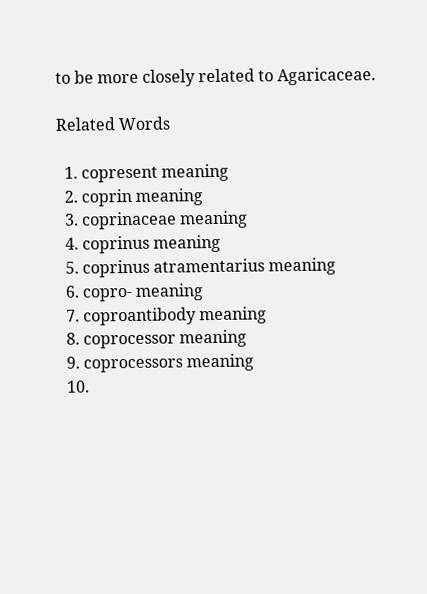to be more closely related to Agaricaceae.

Related Words

  1. copresent meaning
  2. coprin meaning
  3. coprinaceae meaning
  4. coprinus meaning
  5. coprinus atramentarius meaning
  6. copro- meaning
  7. coproantibody meaning
  8. coprocessor meaning
  9. coprocessors meaning
  10.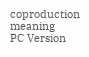coproduction meaning
PC Version